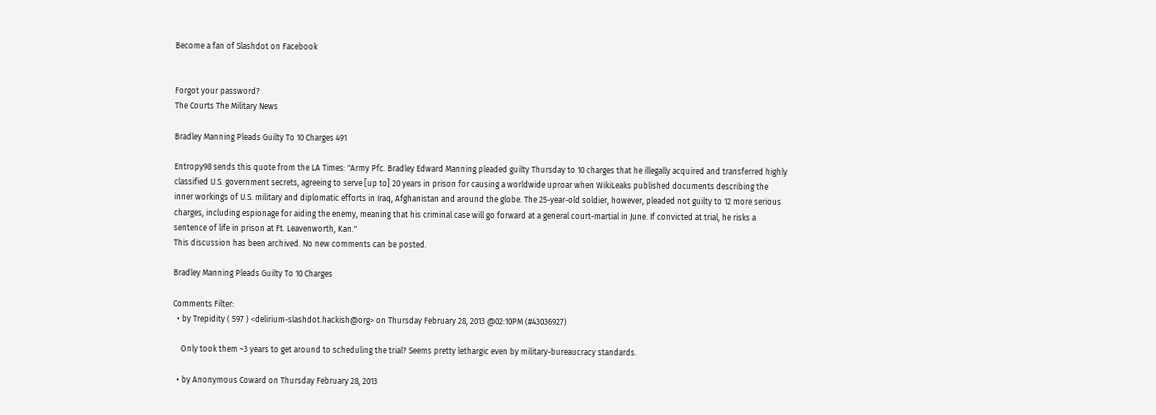Become a fan of Slashdot on Facebook


Forgot your password?
The Courts The Military News

Bradley Manning Pleads Guilty To 10 Charges 491

Entropy98 sends this quote from the LA Times: "Army Pfc. Bradley Edward Manning pleaded guilty Thursday to 10 charges that he illegally acquired and transferred highly classified U.S. government secrets, agreeing to serve [up to] 20 years in prison for causing a worldwide uproar when WikiLeaks published documents describing the inner workings of U.S. military and diplomatic efforts in Iraq, Afghanistan and around the globe. The 25-year-old soldier, however, pleaded not guilty to 12 more serious charges, including espionage for aiding the enemy, meaning that his criminal case will go forward at a general court-martial in June. If convicted at trial, he risks a sentence of life in prison at Ft. Leavenworth, Kan."
This discussion has been archived. No new comments can be posted.

Bradley Manning Pleads Guilty To 10 Charges

Comments Filter:
  • by Trepidity ( 597 ) <delirium-slashdot.hackish@org> on Thursday February 28, 2013 @02:10PM (#43036927)

    Only took them ~3 years to get around to scheduling the trial? Seems pretty lethargic even by military-bureaucracy standards.

  • by Anonymous Coward on Thursday February 28, 2013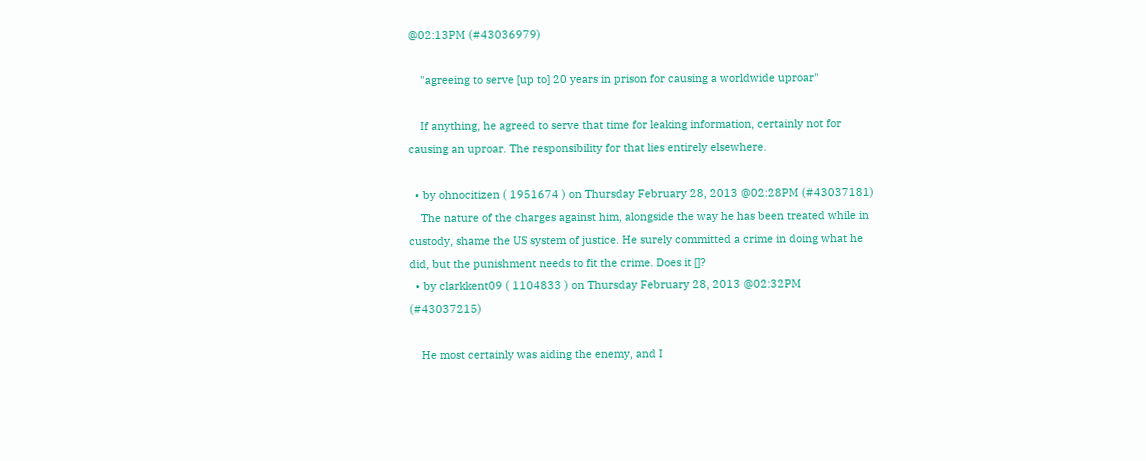@02:13PM (#43036979)

    "agreeing to serve [up to] 20 years in prison for causing a worldwide uproar"

    If anything, he agreed to serve that time for leaking information, certainly not for causing an uproar. The responsibility for that lies entirely elsewhere.

  • by ohnocitizen ( 1951674 ) on Thursday February 28, 2013 @02:28PM (#43037181)
    The nature of the charges against him, alongside the way he has been treated while in custody, shame the US system of justice. He surely committed a crime in doing what he did, but the punishment needs to fit the crime. Does it []?
  • by clarkkent09 ( 1104833 ) on Thursday February 28, 2013 @02:32PM (#43037215)

    He most certainly was aiding the enemy, and I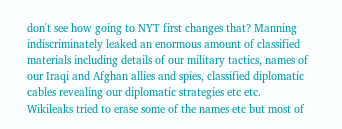don't see how going to NYT first changes that? Manning indiscriminately leaked an enormous amount of classified materials including details of our military tactics, names of our Iraqi and Afghan allies and spies, classified diplomatic cables revealing our diplomatic strategies etc etc. Wikileaks tried to erase some of the names etc but most of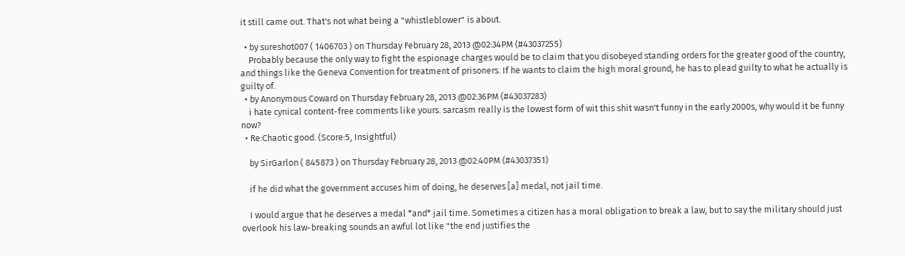it still came out. That's not what being a "whistleblower" is about.

  • by sureshot007 ( 1406703 ) on Thursday February 28, 2013 @02:34PM (#43037255)
    Probably because the only way to fight the espionage charges would be to claim that you disobeyed standing orders for the greater good of the country, and things like the Geneva Convention for treatment of prisoners. If he wants to claim the high moral ground, he has to plead guilty to what he actually is guilty of.
  • by Anonymous Coward on Thursday February 28, 2013 @02:36PM (#43037283)
    i hate cynical content-free comments like yours. sarcasm really is the lowest form of wit this shit wasn't funny in the early 2000s, why would it be funny now?
  • Re:Chaotic good. (Score:5, Insightful)

    by SirGarlon ( 845873 ) on Thursday February 28, 2013 @02:40PM (#43037351)

    if he did what the government accuses him of doing, he deserves [a] medal, not jail time.

    I would argue that he deserves a medal *and* jail time. Sometimes a citizen has a moral obligation to break a law, but to say the military should just overlook his law-breaking sounds an awful lot like "the end justifies the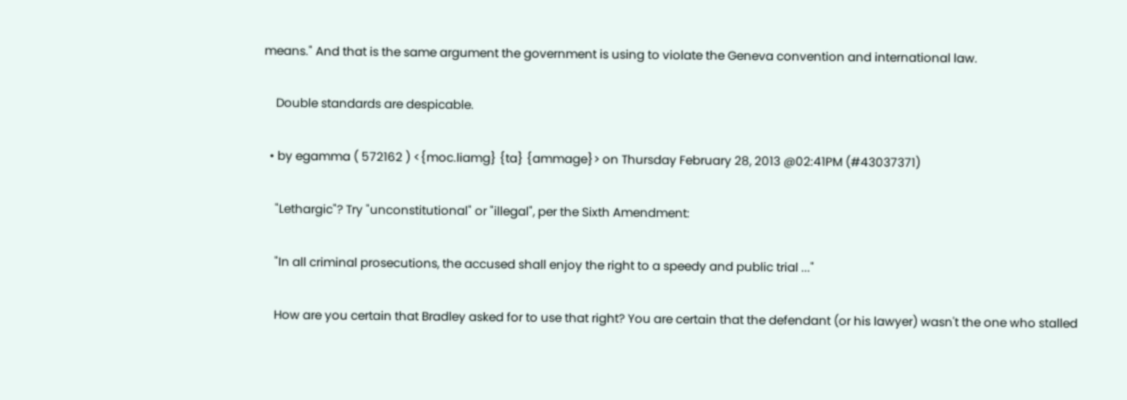means." And that is the same argument the government is using to violate the Geneva convention and international law.

    Double standards are despicable.

  • by egamma ( 572162 ) <{moc.liamg} {ta} {ammage}> on Thursday February 28, 2013 @02:41PM (#43037371)

    "Lethargic"? Try "unconstitutional" or "illegal", per the Sixth Amendment:

    "In all criminal prosecutions, the accused shall enjoy the right to a speedy and public trial ..."

    How are you certain that Bradley asked for to use that right? You are certain that the defendant (or his lawyer) wasn't the one who stalled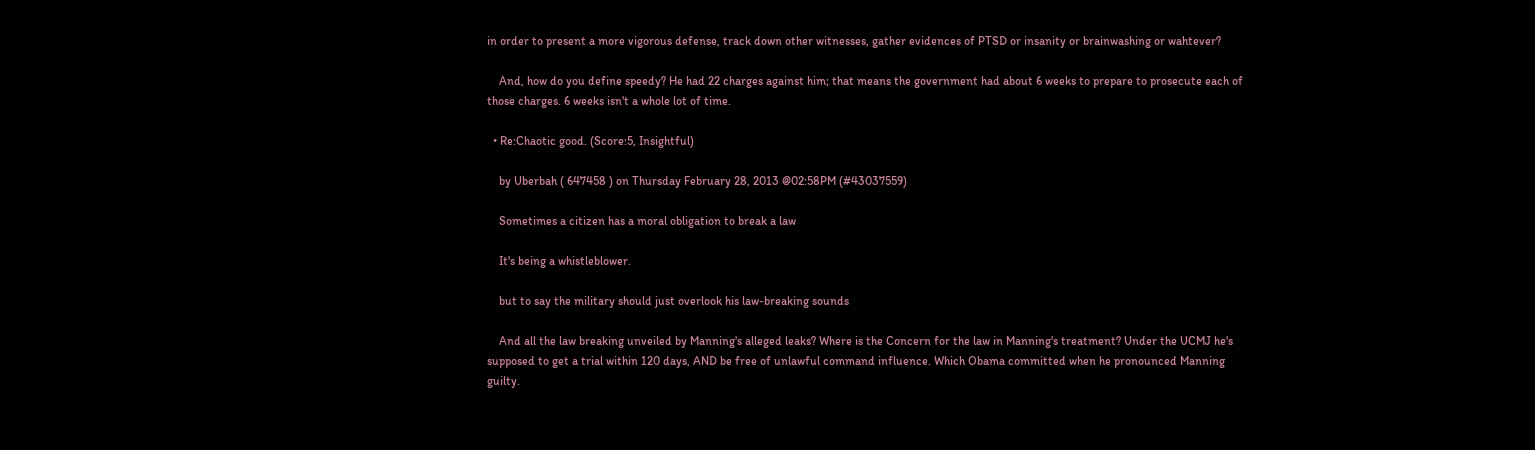in order to present a more vigorous defense, track down other witnesses, gather evidences of PTSD or insanity or brainwashing or wahtever?

    And, how do you define speedy? He had 22 charges against him; that means the government had about 6 weeks to prepare to prosecute each of those charges. 6 weeks isn't a whole lot of time.

  • Re:Chaotic good. (Score:5, Insightful)

    by Uberbah ( 647458 ) on Thursday February 28, 2013 @02:58PM (#43037559)

    Sometimes a citizen has a moral obligation to break a law

    It's being a whistleblower.

    but to say the military should just overlook his law-breaking sounds

    And all the law breaking unveiled by Manning's alleged leaks? Where is the Concern for the law in Manning's treatment? Under the UCMJ he's supposed to get a trial within 120 days, AND be free of unlawful command influence. Which Obama committed when he pronounced Manning guilty.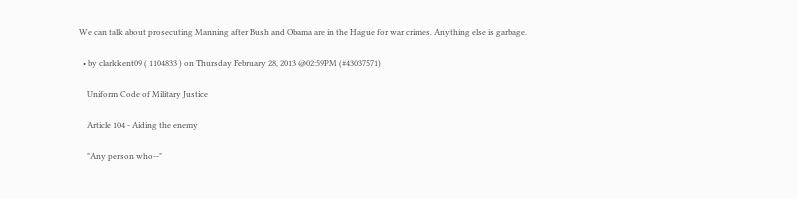We can talk about prosecuting Manning after Bush and Obama are in the Hague for war crimes. Anything else is garbage.

  • by clarkkent09 ( 1104833 ) on Thursday February 28, 2013 @02:59PM (#43037571)

    Uniform Code of Military Justice

    Article 104 - Aiding the enemy

    "Any person who--"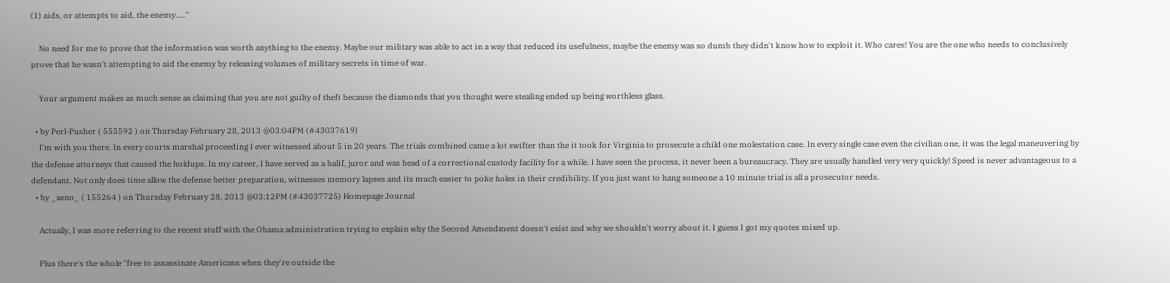(1) aids, or attempts to aid, the enemy....."

    No need for me to prove that the information was worth anything to the enemy. Maybe our military was able to act in a way that reduced its usefulness, maybe the enemy was so dumb they didn't know how to exploit it. Who cares! You are the one who needs to conclusively prove that he wasn't attempting to aid the enemy by releasing volumes of military secrets in time of war.

    Your argument makes as much sense as claiming that you are not guilty of theft because the diamonds that you thought were stealing ended up being worthless glass.

  • by Perl-Pusher ( 555592 ) on Thursday February 28, 2013 @03:04PM (#43037619)
    I'm with you there. In every courts marshal proceeding I ever witnessed about 5 in 20 years. The trials combined came a lot swifter than the it took for Virginia to prosecute a child one molestation case. In every single case even the civilian one, it was the legal maneuvering by the defense attorneys that caused the holdups. In my career, I have served as a balif, juror and was head of a correctional custody facility for a while. I have seen the process, it never been a bureaucracy. They are usually handled very very quickly! Speed is never advantageous to a defendant. Not only does time allow the defense better preparation, witnesses memory lapses and its much easier to poke holes in their credibility. If you just want to hang someone a 10 minute trial is all a prosecutor needs.
  • by _xeno_ ( 155264 ) on Thursday February 28, 2013 @03:12PM (#43037725) Homepage Journal

    Actually, I was more referring to the recent stuff with the Obama administration trying to explain why the Second Amendment doesn't exist and why we shouldn't worry about it. I guess I got my quotes mixed up.

    Plus there's the whole "free to assassinate Americans when they're outside the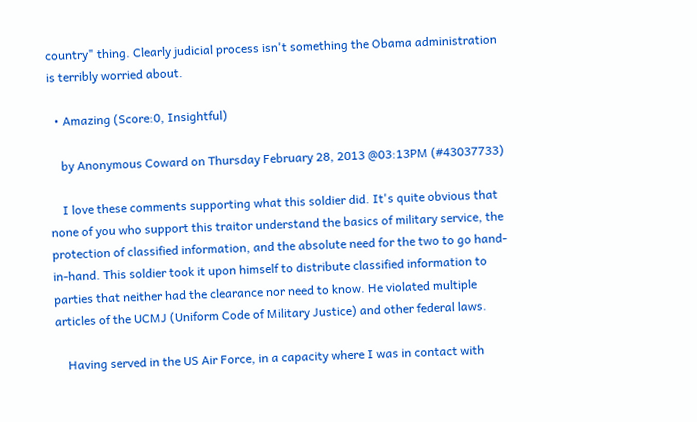country" thing. Clearly judicial process isn't something the Obama administration is terribly worried about.

  • Amazing (Score:0, Insightful)

    by Anonymous Coward on Thursday February 28, 2013 @03:13PM (#43037733)

    I love these comments supporting what this soldier did. It's quite obvious that none of you who support this traitor understand the basics of military service, the protection of classified information, and the absolute need for the two to go hand-in-hand. This soldier took it upon himself to distribute classified information to parties that neither had the clearance nor need to know. He violated multiple articles of the UCMJ (Uniform Code of Military Justice) and other federal laws.

    Having served in the US Air Force, in a capacity where I was in contact with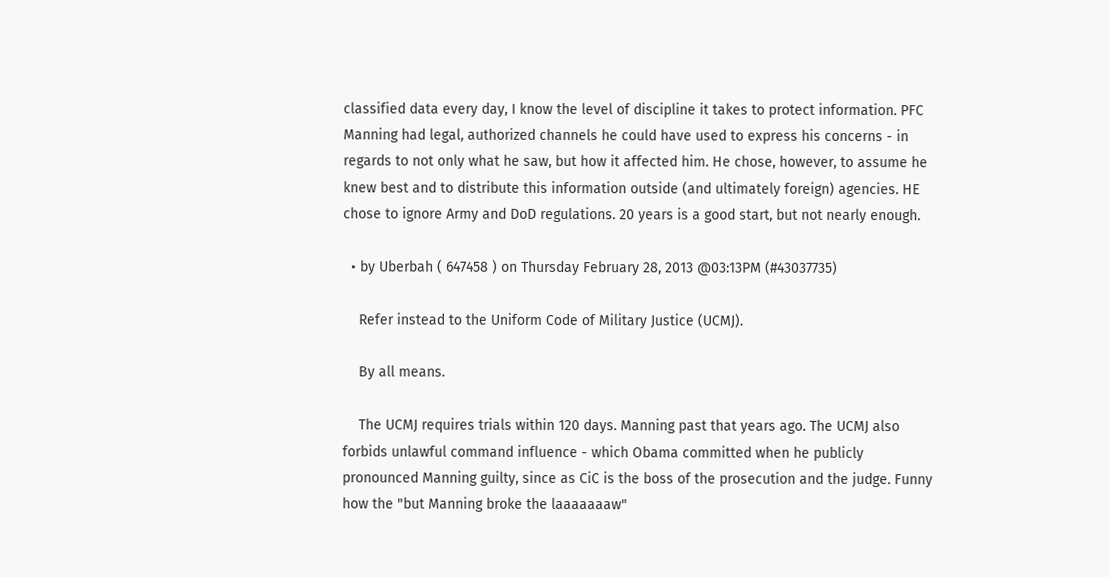classified data every day, I know the level of discipline it takes to protect information. PFC Manning had legal, authorized channels he could have used to express his concerns - in regards to not only what he saw, but how it affected him. He chose, however, to assume he knew best and to distribute this information outside (and ultimately foreign) agencies. HE chose to ignore Army and DoD regulations. 20 years is a good start, but not nearly enough.

  • by Uberbah ( 647458 ) on Thursday February 28, 2013 @03:13PM (#43037735)

    Refer instead to the Uniform Code of Military Justice (UCMJ).

    By all means.

    The UCMJ requires trials within 120 days. Manning past that years ago. The UCMJ also forbids unlawful command influence - which Obama committed when he publicly pronounced Manning guilty, since as CiC is the boss of the prosecution and the judge. Funny how the "but Manning broke the laaaaaaaw"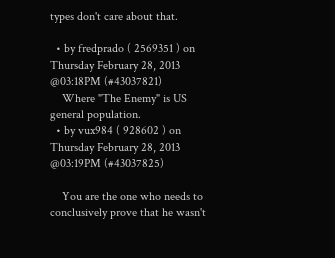types don't care about that.

  • by fredprado ( 2569351 ) on Thursday February 28, 2013 @03:18PM (#43037821)
    Where "The Enemy" is US general population.
  • by vux984 ( 928602 ) on Thursday February 28, 2013 @03:19PM (#43037825)

    You are the one who needs to conclusively prove that he wasn't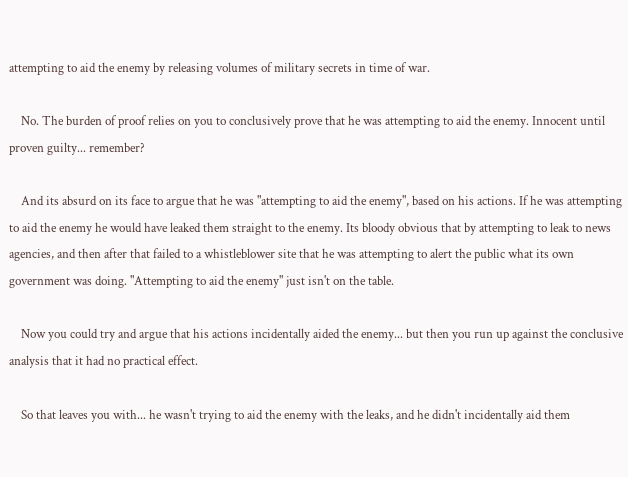attempting to aid the enemy by releasing volumes of military secrets in time of war.

    No. The burden of proof relies on you to conclusively prove that he was attempting to aid the enemy. Innocent until proven guilty... remember?

    And its absurd on its face to argue that he was "attempting to aid the enemy", based on his actions. If he was attempting to aid the enemy he would have leaked them straight to the enemy. Its bloody obvious that by attempting to leak to news agencies, and then after that failed to a whistleblower site that he was attempting to alert the public what its own government was doing. "Attempting to aid the enemy" just isn't on the table.

    Now you could try and argue that his actions incidentally aided the enemy... but then you run up against the conclusive analysis that it had no practical effect.

    So that leaves you with... he wasn't trying to aid the enemy with the leaks, and he didn't incidentally aid them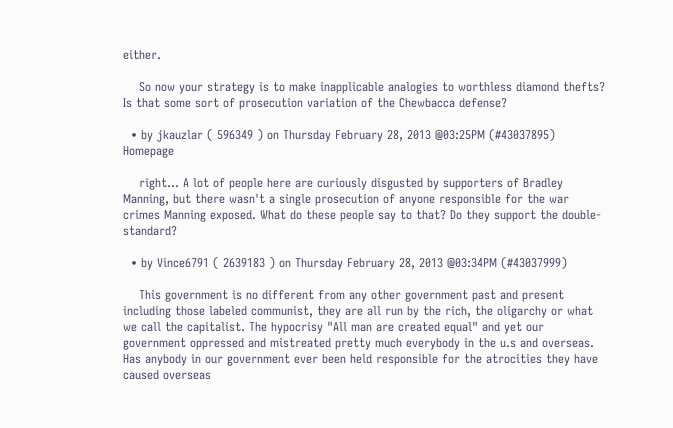either.

    So now your strategy is to make inapplicable analogies to worthless diamond thefts? Is that some sort of prosecution variation of the Chewbacca defense?

  • by jkauzlar ( 596349 ) on Thursday February 28, 2013 @03:25PM (#43037895) Homepage

    right... A lot of people here are curiously disgusted by supporters of Bradley Manning, but there wasn't a single prosecution of anyone responsible for the war crimes Manning exposed. What do these people say to that? Do they support the double-standard?

  • by Vince6791 ( 2639183 ) on Thursday February 28, 2013 @03:34PM (#43037999)

    This government is no different from any other government past and present including those labeled communist, they are all run by the rich, the oligarchy or what we call the capitalist. The hypocrisy "All man are created equal" and yet our government oppressed and mistreated pretty much everybody in the u.s and overseas. Has anybody in our government ever been held responsible for the atrocities they have caused overseas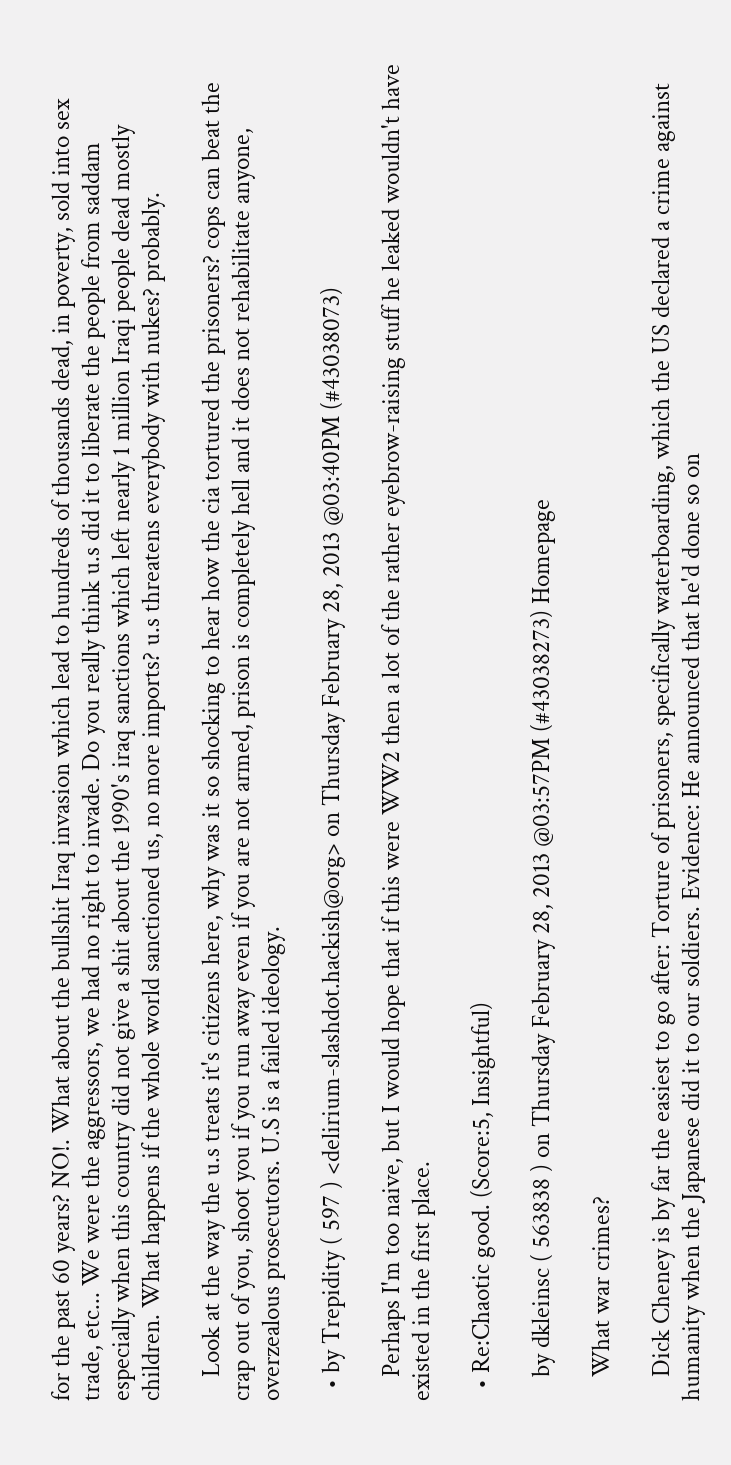for the past 60 years? NO!. What about the bullshit Iraq invasion which lead to hundreds of thousands dead, in poverty, sold into sex trade, etc... We were the aggressors, we had no right to invade. Do you really think u.s did it to liberate the people from saddam especially when this country did not give a shit about the 1990's iraq sanctions which left nearly 1 million Iraqi people dead mostly children. What happens if the whole world sanctioned us, no more imports? u.s threatens everybody with nukes? probably.

    Look at the way the u.s treats it's citizens here, why was it so shocking to hear how the cia tortured the prisoners? cops can beat the crap out of you, shoot you if you run away even if you are not armed, prison is completely hell and it does not rehabilitate anyone, overzealous prosecutors. U.S is a failed ideology.

  • by Trepidity ( 597 ) <delirium-slashdot.hackish@org> on Thursday February 28, 2013 @03:40PM (#43038073)

    Perhaps I'm too naive, but I would hope that if this were WW2 then a lot of the rather eyebrow-raising stuff he leaked wouldn't have existed in the first place.

  • Re:Chaotic good. (Score:5, Insightful)

    by dkleinsc ( 563838 ) on Thursday February 28, 2013 @03:57PM (#43038273) Homepage

    What war crimes?

    Dick Cheney is by far the easiest to go after: Torture of prisoners, specifically waterboarding, which the US declared a crime against humanity when the Japanese did it to our soldiers. Evidence: He announced that he'd done so on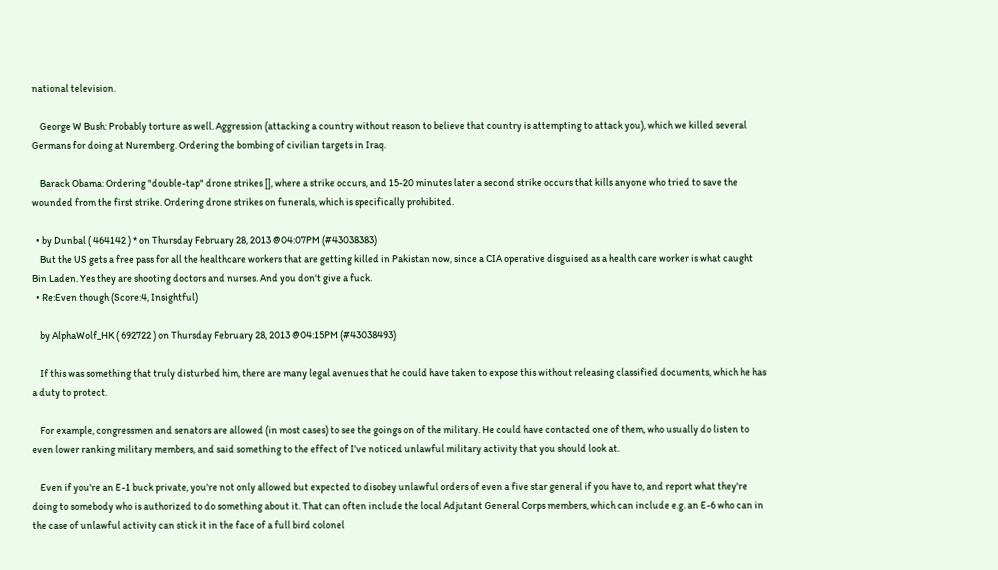national television.

    George W Bush: Probably torture as well. Aggression (attacking a country without reason to believe that country is attempting to attack you), which we killed several Germans for doing at Nuremberg. Ordering the bombing of civilian targets in Iraq.

    Barack Obama: Ordering "double-tap" drone strikes [], where a strike occurs, and 15-20 minutes later a second strike occurs that kills anyone who tried to save the wounded from the first strike. Ordering drone strikes on funerals, which is specifically prohibited.

  • by Dunbal ( 464142 ) * on Thursday February 28, 2013 @04:07PM (#43038383)
    But the US gets a free pass for all the healthcare workers that are getting killed in Pakistan now, since a CIA operative disguised as a health care worker is what caught Bin Laden. Yes they are shooting doctors and nurses. And you don't give a fuck.
  • Re:Even though (Score:4, Insightful)

    by AlphaWolf_HK ( 692722 ) on Thursday February 28, 2013 @04:15PM (#43038493)

    If this was something that truly disturbed him, there are many legal avenues that he could have taken to expose this without releasing classified documents, which he has a duty to protect.

    For example, congressmen and senators are allowed (in most cases) to see the goings on of the military. He could have contacted one of them, who usually do listen to even lower ranking military members, and said something to the effect of I've noticed unlawful military activity that you should look at.

    Even if you're an E-1 buck private, you're not only allowed but expected to disobey unlawful orders of even a five star general if you have to, and report what they're doing to somebody who is authorized to do something about it. That can often include the local Adjutant General Corps members, which can include e.g. an E-6 who can in the case of unlawful activity can stick it in the face of a full bird colonel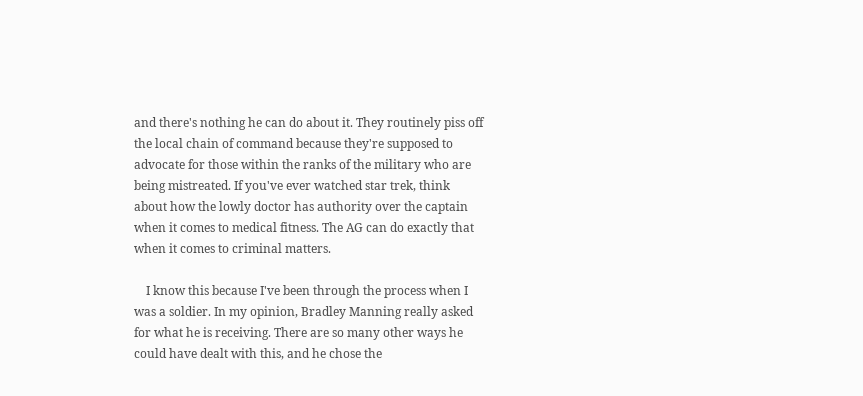and there's nothing he can do about it. They routinely piss off the local chain of command because they're supposed to advocate for those within the ranks of the military who are being mistreated. If you've ever watched star trek, think about how the lowly doctor has authority over the captain when it comes to medical fitness. The AG can do exactly that when it comes to criminal matters.

    I know this because I've been through the process when I was a soldier. In my opinion, Bradley Manning really asked for what he is receiving. There are so many other ways he could have dealt with this, and he chose the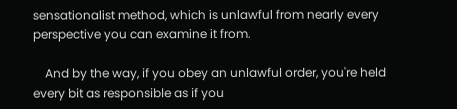sensationalist method, which is unlawful from nearly every perspective you can examine it from.

    And by the way, if you obey an unlawful order, you're held every bit as responsible as if you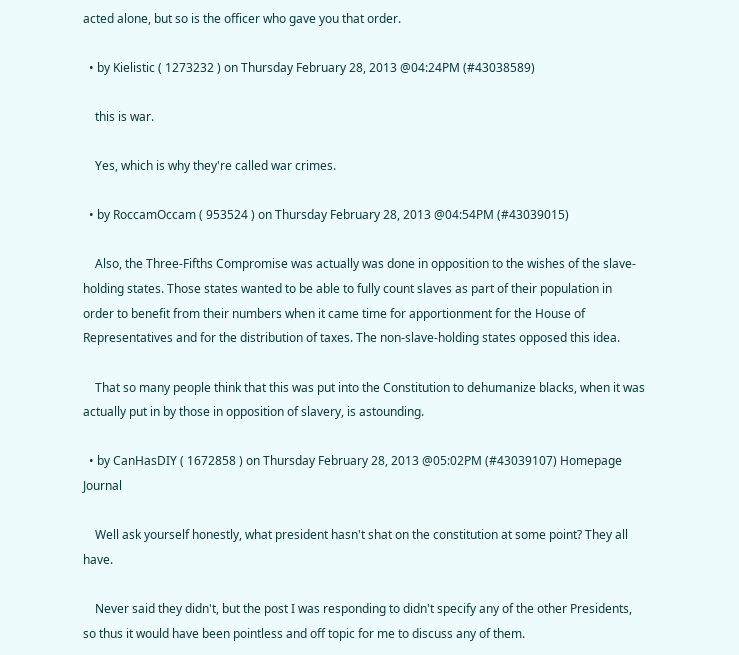acted alone, but so is the officer who gave you that order.

  • by Kielistic ( 1273232 ) on Thursday February 28, 2013 @04:24PM (#43038589)

    this is war.

    Yes, which is why they're called war crimes.

  • by RoccamOccam ( 953524 ) on Thursday February 28, 2013 @04:54PM (#43039015)

    Also, the Three-Fifths Compromise was actually was done in opposition to the wishes of the slave-holding states. Those states wanted to be able to fully count slaves as part of their population in order to benefit from their numbers when it came time for apportionment for the House of Representatives and for the distribution of taxes. The non-slave-holding states opposed this idea.

    That so many people think that this was put into the Constitution to dehumanize blacks, when it was actually put in by those in opposition of slavery, is astounding.

  • by CanHasDIY ( 1672858 ) on Thursday February 28, 2013 @05:02PM (#43039107) Homepage Journal

    Well ask yourself honestly, what president hasn't shat on the constitution at some point? They all have.

    Never said they didn't, but the post I was responding to didn't specify any of the other Presidents, so thus it would have been pointless and off topic for me to discuss any of them.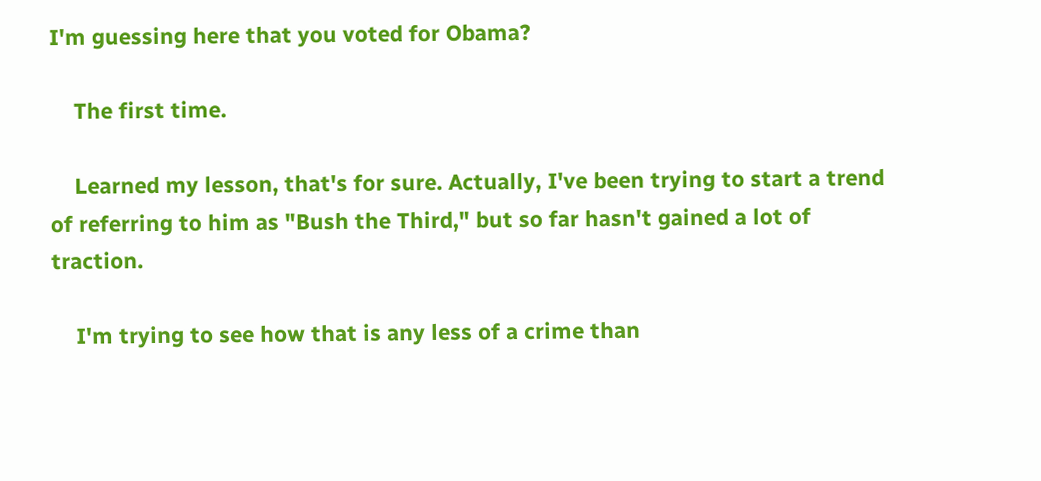I'm guessing here that you voted for Obama?

    The first time.

    Learned my lesson, that's for sure. Actually, I've been trying to start a trend of referring to him as "Bush the Third," but so far hasn't gained a lot of traction.

    I'm trying to see how that is any less of a crime than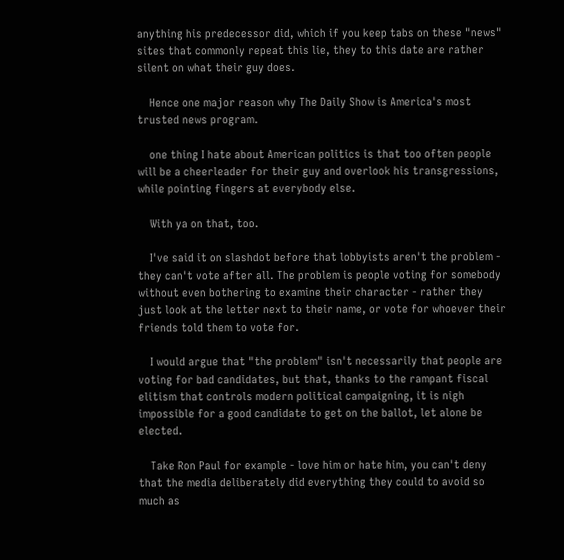anything his predecessor did, which if you keep tabs on these "news" sites that commonly repeat this lie, they to this date are rather silent on what their guy does.

    Hence one major reason why The Daily Show is America's most trusted news program.

    one thing I hate about American politics is that too often people will be a cheerleader for their guy and overlook his transgressions, while pointing fingers at everybody else.

    With ya on that, too.

    I've said it on slashdot before that lobbyists aren't the problem - they can't vote after all. The problem is people voting for somebody without even bothering to examine their character - rather they just look at the letter next to their name, or vote for whoever their friends told them to vote for.

    I would argue that "the problem" isn't necessarily that people are voting for bad candidates, but that, thanks to the rampant fiscal elitism that controls modern political campaigning, it is nigh impossible for a good candidate to get on the ballot, let alone be elected.

    Take Ron Paul for example - love him or hate him, you can't deny that the media deliberately did everything they could to avoid so much as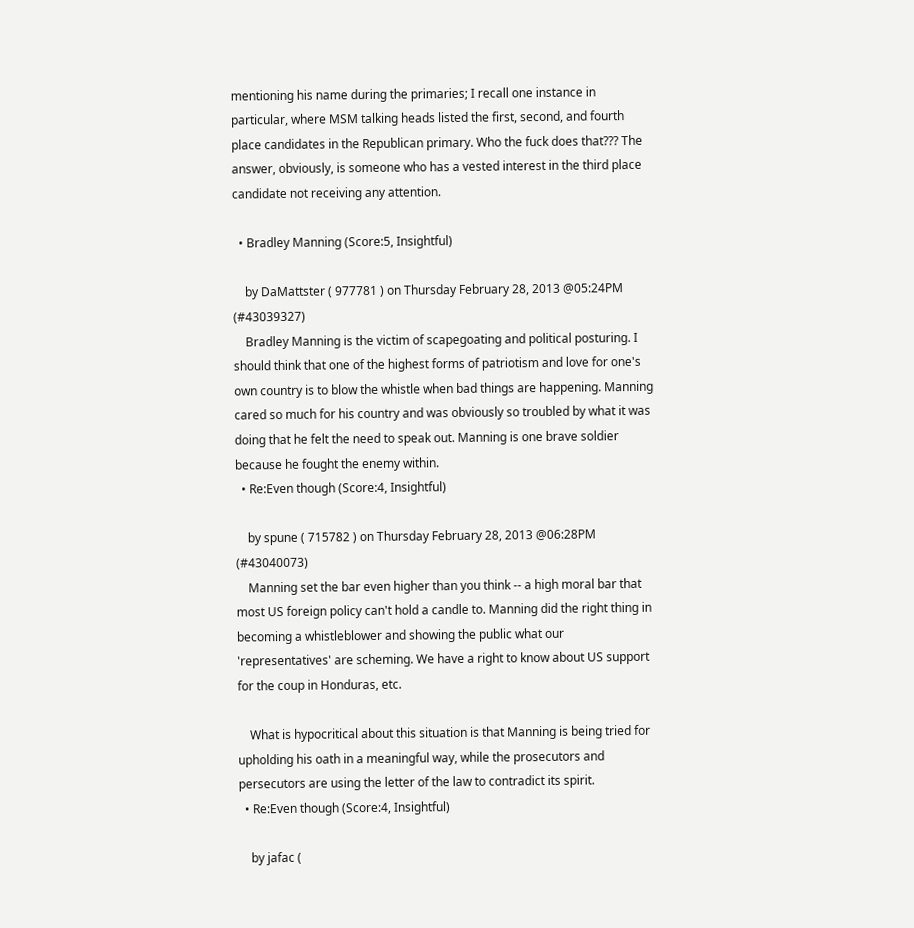mentioning his name during the primaries; I recall one instance in particular, where MSM talking heads listed the first, second, and fourth place candidates in the Republican primary. Who the fuck does that??? The answer, obviously, is someone who has a vested interest in the third place candidate not receiving any attention.

  • Bradley Manning (Score:5, Insightful)

    by DaMattster ( 977781 ) on Thursday February 28, 2013 @05:24PM (#43039327)
    Bradley Manning is the victim of scapegoating and political posturing. I should think that one of the highest forms of patriotism and love for one's own country is to blow the whistle when bad things are happening. Manning cared so much for his country and was obviously so troubled by what it was doing that he felt the need to speak out. Manning is one brave soldier because he fought the enemy within.
  • Re:Even though (Score:4, Insightful)

    by spune ( 715782 ) on Thursday February 28, 2013 @06:28PM (#43040073)
    Manning set the bar even higher than you think -- a high moral bar that most US foreign policy can't hold a candle to. Manning did the right thing in becoming a whistleblower and showing the public what our 'representatives' are scheming. We have a right to know about US support for the coup in Honduras, etc.

    What is hypocritical about this situation is that Manning is being tried for upholding his oath in a meaningful way, while the prosecutors and persecutors are using the letter of the law to contradict its spirit.
  • Re:Even though (Score:4, Insightful)

    by jafac (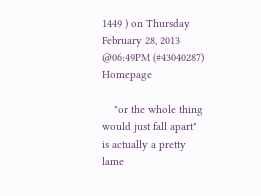1449 ) on Thursday February 28, 2013 @06:49PM (#43040287) Homepage

    "or the whole thing would just fall apart" is actually a pretty lame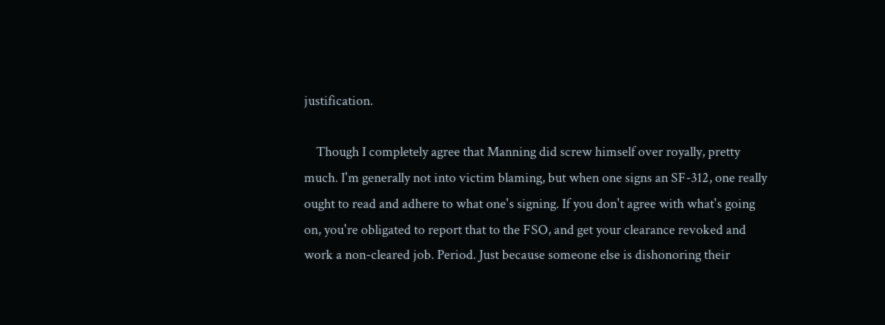justification.

    Though I completely agree that Manning did screw himself over royally, pretty much. I'm generally not into victim blaming, but when one signs an SF-312, one really ought to read and adhere to what one's signing. If you don't agree with what's going on, you're obligated to report that to the FSO, and get your clearance revoked and work a non-cleared job. Period. Just because someone else is dishonoring their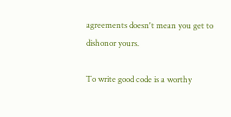agreements doesn't mean you get to dishonor yours.

To write good code is a worthy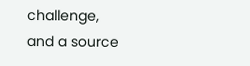challenge, and a source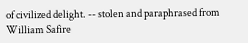of civilized delight. -- stolen and paraphrased from William Safire